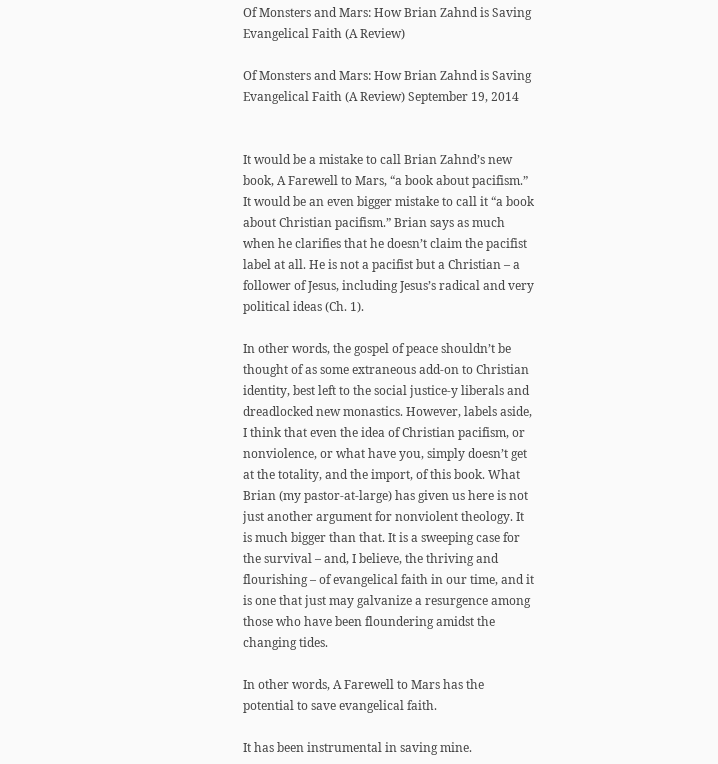Of Monsters and Mars: How Brian Zahnd is Saving Evangelical Faith (A Review)

Of Monsters and Mars: How Brian Zahnd is Saving Evangelical Faith (A Review) September 19, 2014


It would be a mistake to call Brian Zahnd’s new book, A Farewell to Mars, “a book about pacifism.” It would be an even bigger mistake to call it “a book about Christian pacifism.” Brian says as much when he clarifies that he doesn’t claim the pacifist label at all. He is not a pacifist but a Christian – a follower of Jesus, including Jesus’s radical and very political ideas (Ch. 1).

In other words, the gospel of peace shouldn’t be thought of as some extraneous add-on to Christian identity, best left to the social justice-y liberals and dreadlocked new monastics. However, labels aside, I think that even the idea of Christian pacifism, or nonviolence, or what have you, simply doesn’t get at the totality, and the import, of this book. What Brian (my pastor-at-large) has given us here is not just another argument for nonviolent theology. It is much bigger than that. It is a sweeping case for the survival – and, I believe, the thriving and flourishing – of evangelical faith in our time, and it is one that just may galvanize a resurgence among those who have been floundering amidst the changing tides.

In other words, A Farewell to Mars has the potential to save evangelical faith.

It has been instrumental in saving mine.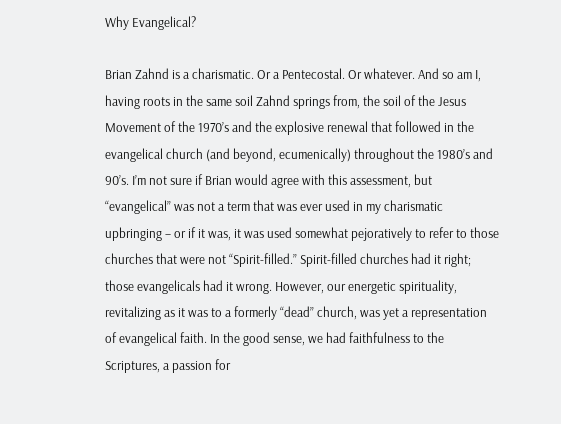Why Evangelical?

Brian Zahnd is a charismatic. Or a Pentecostal. Or whatever. And so am I, having roots in the same soil Zahnd springs from, the soil of the Jesus Movement of the 1970’s and the explosive renewal that followed in the evangelical church (and beyond, ecumenically) throughout the 1980’s and 90’s. I’m not sure if Brian would agree with this assessment, but “evangelical” was not a term that was ever used in my charismatic upbringing – or if it was, it was used somewhat pejoratively to refer to those churches that were not “Spirit-filled.” Spirit-filled churches had it right; those evangelicals had it wrong. However, our energetic spirituality, revitalizing as it was to a formerly “dead” church, was yet a representation of evangelical faith. In the good sense, we had faithfulness to the Scriptures, a passion for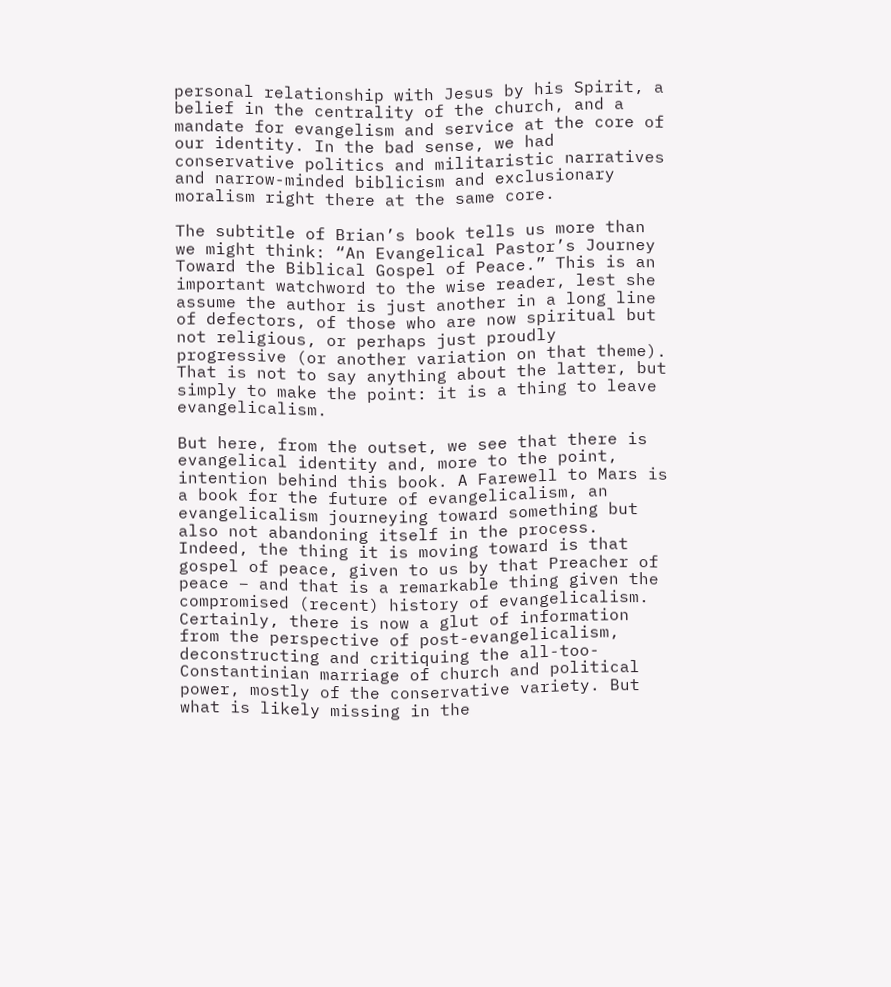personal relationship with Jesus by his Spirit, a belief in the centrality of the church, and a mandate for evangelism and service at the core of our identity. In the bad sense, we had conservative politics and militaristic narratives and narrow-minded biblicism and exclusionary moralism right there at the same core.

The subtitle of Brian’s book tells us more than we might think: “An Evangelical Pastor’s Journey Toward the Biblical Gospel of Peace.” This is an important watchword to the wise reader, lest she assume the author is just another in a long line of defectors, of those who are now spiritual but not religious, or perhaps just proudly progressive (or another variation on that theme). That is not to say anything about the latter, but simply to make the point: it is a thing to leave evangelicalism.

But here, from the outset, we see that there is evangelical identity and, more to the point, intention behind this book. A Farewell to Mars is a book for the future of evangelicalism, an evangelicalism journeying toward something but also not abandoning itself in the process. Indeed, the thing it is moving toward is that gospel of peace, given to us by that Preacher of peace – and that is a remarkable thing given the compromised (recent) history of evangelicalism. Certainly, there is now a glut of information from the perspective of post-evangelicalism, deconstructing and critiquing the all-too-Constantinian marriage of church and political power, mostly of the conservative variety. But what is likely missing in the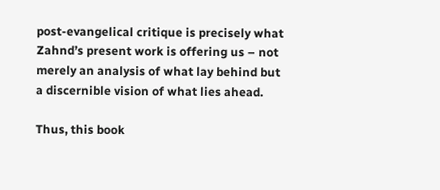post-evangelical critique is precisely what Zahnd’s present work is offering us – not merely an analysis of what lay behind but a discernible vision of what lies ahead.

Thus, this book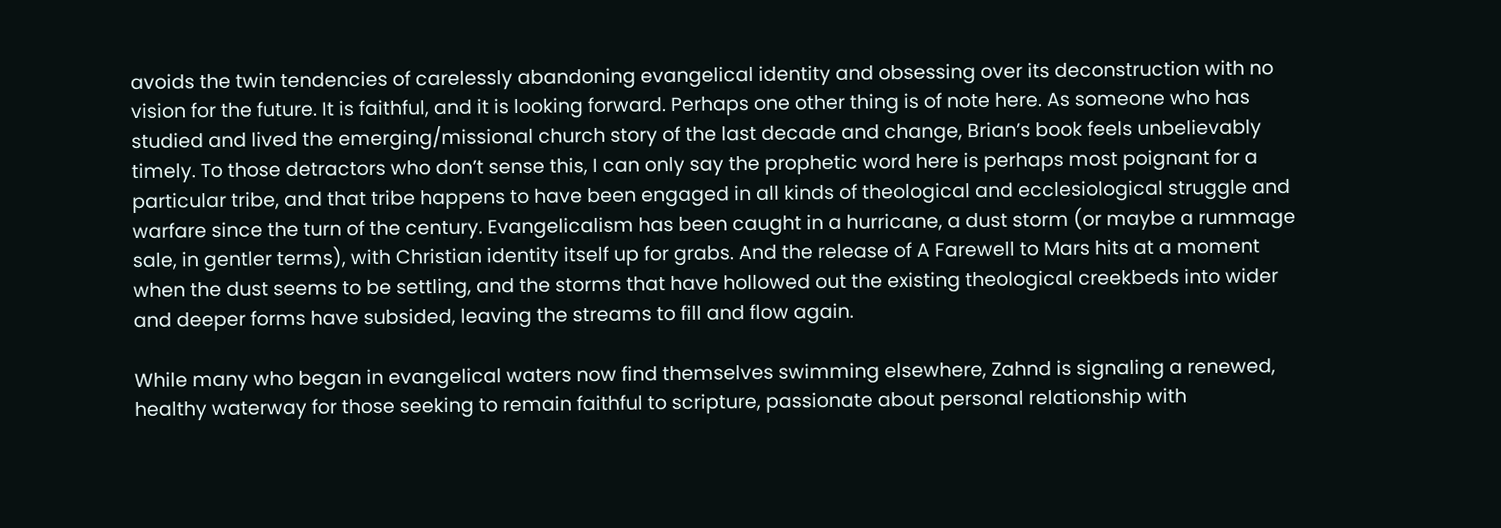avoids the twin tendencies of carelessly abandoning evangelical identity and obsessing over its deconstruction with no vision for the future. It is faithful, and it is looking forward. Perhaps one other thing is of note here. As someone who has studied and lived the emerging/missional church story of the last decade and change, Brian’s book feels unbelievably timely. To those detractors who don’t sense this, I can only say the prophetic word here is perhaps most poignant for a particular tribe, and that tribe happens to have been engaged in all kinds of theological and ecclesiological struggle and warfare since the turn of the century. Evangelicalism has been caught in a hurricane, a dust storm (or maybe a rummage sale, in gentler terms), with Christian identity itself up for grabs. And the release of A Farewell to Mars hits at a moment when the dust seems to be settling, and the storms that have hollowed out the existing theological creekbeds into wider and deeper forms have subsided, leaving the streams to fill and flow again.

While many who began in evangelical waters now find themselves swimming elsewhere, Zahnd is signaling a renewed, healthy waterway for those seeking to remain faithful to scripture, passionate about personal relationship with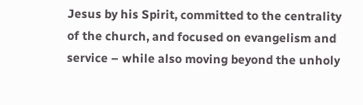Jesus by his Spirit, committed to the centrality of the church, and focused on evangelism and service – while also moving beyond the unholy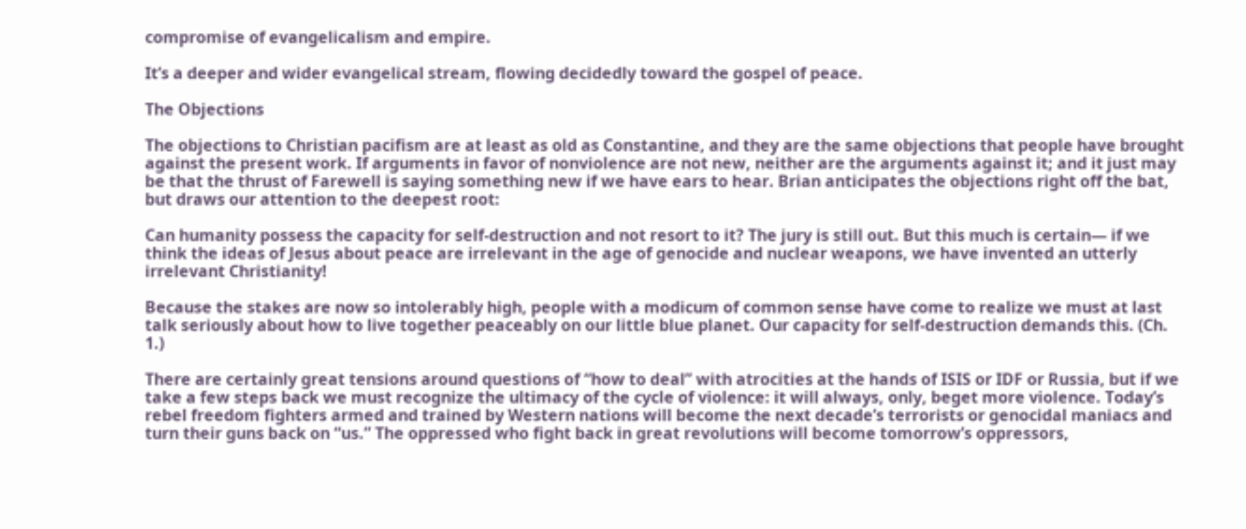compromise of evangelicalism and empire.

It’s a deeper and wider evangelical stream, flowing decidedly toward the gospel of peace.

The Objections

The objections to Christian pacifism are at least as old as Constantine, and they are the same objections that people have brought against the present work. If arguments in favor of nonviolence are not new, neither are the arguments against it; and it just may be that the thrust of Farewell is saying something new if we have ears to hear. Brian anticipates the objections right off the bat, but draws our attention to the deepest root:

Can humanity possess the capacity for self-destruction and not resort to it? The jury is still out. But this much is certain— if we think the ideas of Jesus about peace are irrelevant in the age of genocide and nuclear weapons, we have invented an utterly irrelevant Christianity!

Because the stakes are now so intolerably high, people with a modicum of common sense have come to realize we must at last talk seriously about how to live together peaceably on our little blue planet. Our capacity for self-destruction demands this. (Ch. 1.)

There are certainly great tensions around questions of “how to deal” with atrocities at the hands of ISIS or IDF or Russia, but if we take a few steps back we must recognize the ultimacy of the cycle of violence: it will always, only, beget more violence. Today’s rebel freedom fighters armed and trained by Western nations will become the next decade’s terrorists or genocidal maniacs and turn their guns back on “us.” The oppressed who fight back in great revolutions will become tomorrow’s oppressors,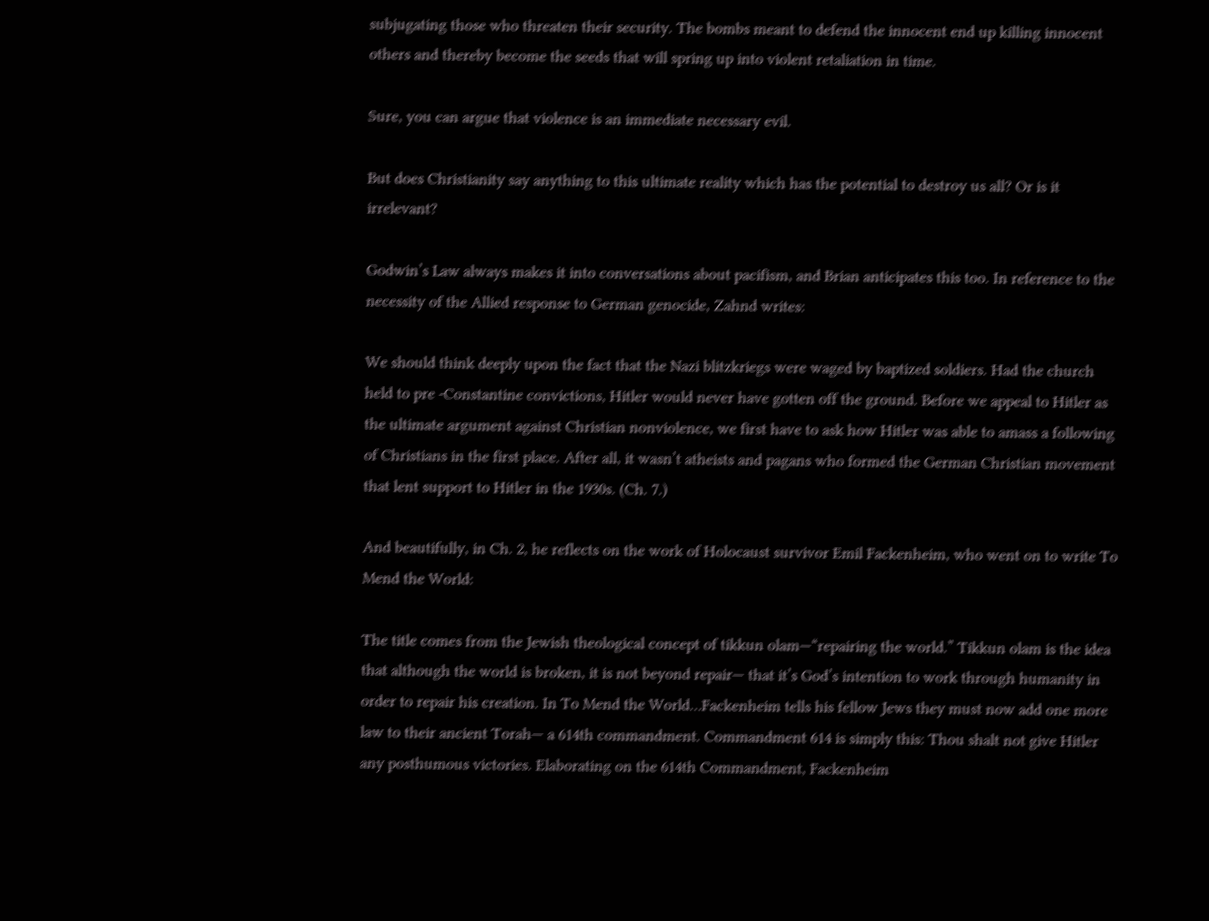subjugating those who threaten their security. The bombs meant to defend the innocent end up killing innocent others and thereby become the seeds that will spring up into violent retaliation in time.

Sure, you can argue that violence is an immediate necessary evil.

But does Christianity say anything to this ultimate reality which has the potential to destroy us all? Or is it irrelevant?

Godwin’s Law always makes it into conversations about pacifism, and Brian anticipates this too. In reference to the necessity of the Allied response to German genocide, Zahnd writes:

We should think deeply upon the fact that the Nazi blitzkriegs were waged by baptized soldiers. Had the church held to pre -Constantine convictions, Hitler would never have gotten off the ground. Before we appeal to Hitler as the ultimate argument against Christian nonviolence, we first have to ask how Hitler was able to amass a following of Christians in the first place. After all, it wasn’t atheists and pagans who formed the German Christian movement that lent support to Hitler in the 1930s. (Ch. 7.)

And beautifully, in Ch. 2, he reflects on the work of Holocaust survivor Emil Fackenheim, who went on to write To Mend the World:

The title comes from the Jewish theological concept of tikkun olam—“repairing the world.” Tikkun olam is the idea that although the world is broken, it is not beyond repair— that it’s God’s intention to work through humanity in order to repair his creation. In To Mend the World…Fackenheim tells his fellow Jews they must now add one more law to their ancient Torah— a 614th commandment. Commandment 614 is simply this: Thou shalt not give Hitler any posthumous victories. Elaborating on the 614th Commandment, Fackenheim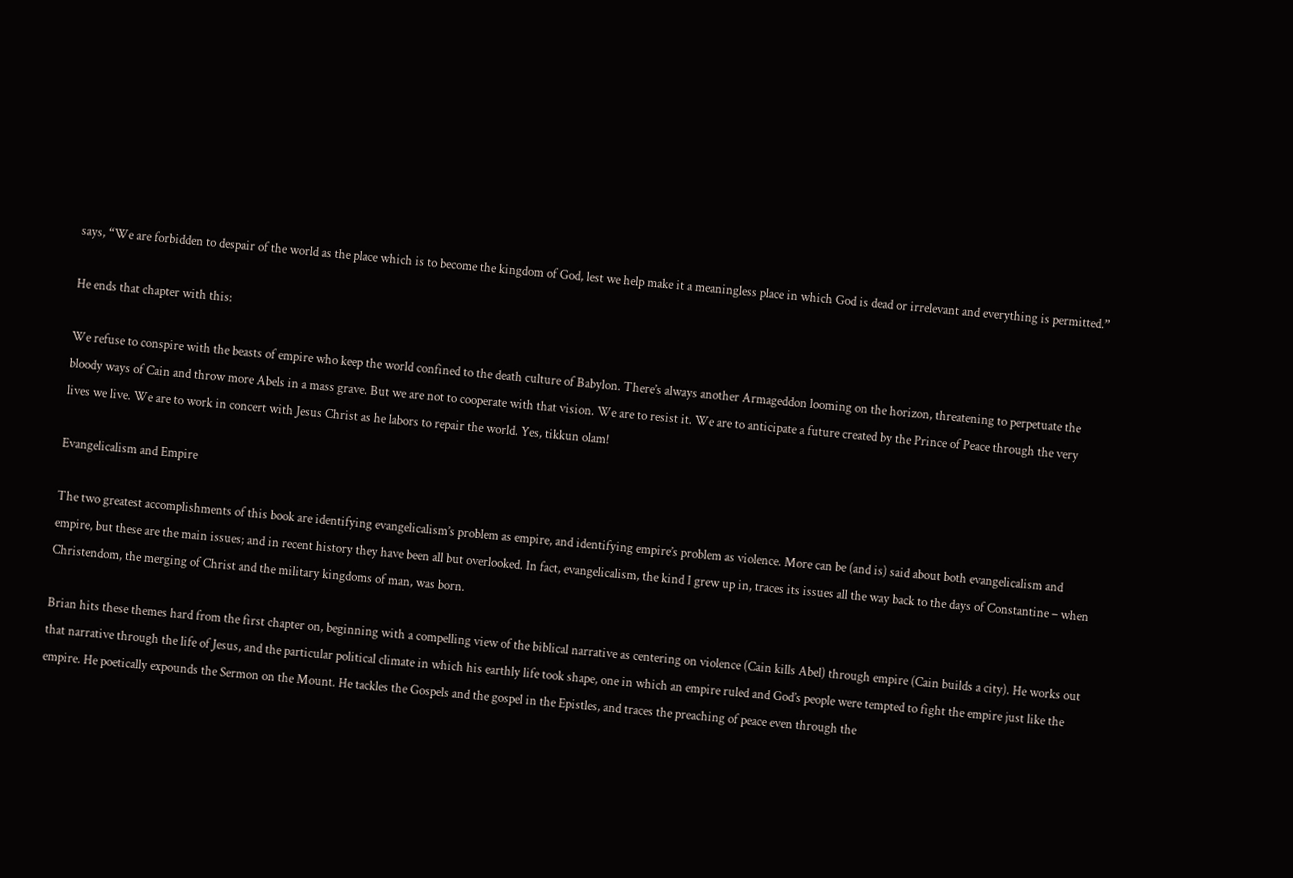says, “We are forbidden to despair of the world as the place which is to become the kingdom of God, lest we help make it a meaningless place in which God is dead or irrelevant and everything is permitted.”

He ends that chapter with this:

We refuse to conspire with the beasts of empire who keep the world confined to the death culture of Babylon. There’s always another Armageddon looming on the horizon, threatening to perpetuate the bloody ways of Cain and throw more Abels in a mass grave. But we are not to cooperate with that vision. We are to resist it. We are to anticipate a future created by the Prince of Peace through the very lives we live. We are to work in concert with Jesus Christ as he labors to repair the world. Yes, tikkun olam!

Evangelicalism and Empire

The two greatest accomplishments of this book are identifying evangelicalism’s problem as empire, and identifying empire’s problem as violence. More can be (and is) said about both evangelicalism and empire, but these are the main issues; and in recent history they have been all but overlooked. In fact, evangelicalism, the kind I grew up in, traces its issues all the way back to the days of Constantine – when Christendom, the merging of Christ and the military kingdoms of man, was born.

Brian hits these themes hard from the first chapter on, beginning with a compelling view of the biblical narrative as centering on violence (Cain kills Abel) through empire (Cain builds a city). He works out that narrative through the life of Jesus, and the particular political climate in which his earthly life took shape, one in which an empire ruled and God’s people were tempted to fight the empire just like the empire. He poetically expounds the Sermon on the Mount. He tackles the Gospels and the gospel in the Epistles, and traces the preaching of peace even through the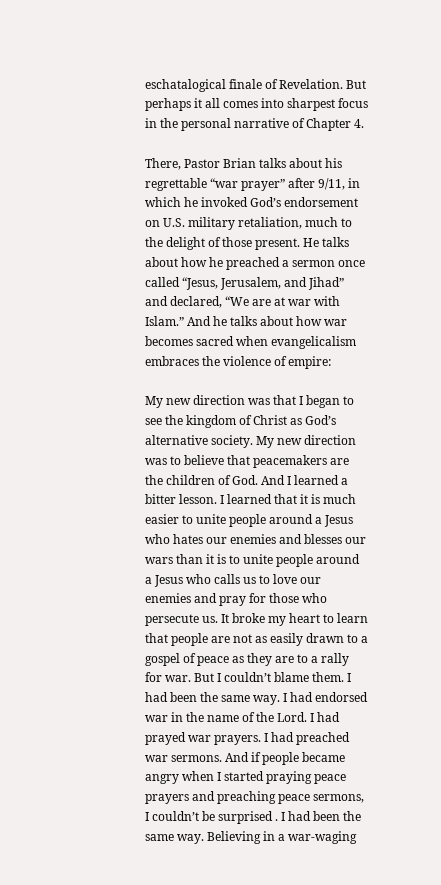eschatalogical finale of Revelation. But perhaps it all comes into sharpest focus in the personal narrative of Chapter 4.

There, Pastor Brian talks about his regrettable “war prayer” after 9/11, in which he invoked God’s endorsement on U.S. military retaliation, much to the delight of those present. He talks about how he preached a sermon once called “Jesus, Jerusalem, and Jihad” and declared, “We are at war with Islam.” And he talks about how war becomes sacred when evangelicalism embraces the violence of empire:

My new direction was that I began to see the kingdom of Christ as God’s alternative society. My new direction was to believe that peacemakers are the children of God. And I learned a bitter lesson. I learned that it is much easier to unite people around a Jesus who hates our enemies and blesses our wars than it is to unite people around a Jesus who calls us to love our enemies and pray for those who persecute us. It broke my heart to learn that people are not as easily drawn to a gospel of peace as they are to a rally for war. But I couldn’t blame them. I had been the same way. I had endorsed war in the name of the Lord. I had prayed war prayers. I had preached war sermons. And if people became angry when I started praying peace prayers and preaching peace sermons, I couldn’t be surprised . I had been the same way. Believing in a war-waging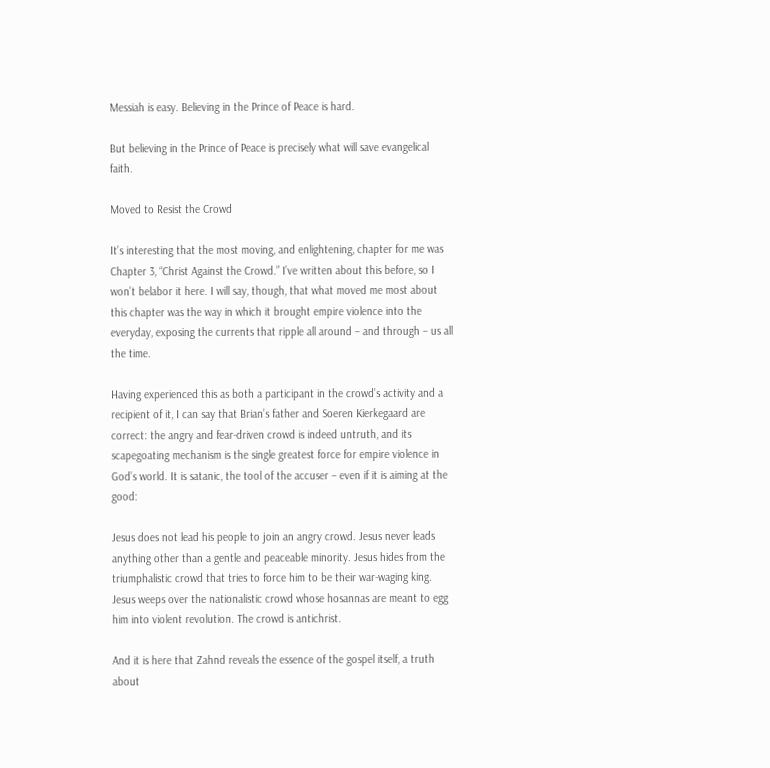Messiah is easy. Believing in the Prince of Peace is hard.

But believing in the Prince of Peace is precisely what will save evangelical faith.

Moved to Resist the Crowd

It’s interesting that the most moving, and enlightening, chapter for me was Chapter 3, “Christ Against the Crowd.” I’ve written about this before, so I won’t belabor it here. I will say, though, that what moved me most about this chapter was the way in which it brought empire violence into the everyday, exposing the currents that ripple all around – and through – us all the time.

Having experienced this as both a participant in the crowd’s activity and a recipient of it, I can say that Brian’s father and Soeren Kierkegaard are correct: the angry and fear-driven crowd is indeed untruth, and its scapegoating mechanism is the single greatest force for empire violence in God’s world. It is satanic, the tool of the accuser – even if it is aiming at the good:

Jesus does not lead his people to join an angry crowd. Jesus never leads anything other than a gentle and peaceable minority. Jesus hides from the triumphalistic crowd that tries to force him to be their war-waging king. Jesus weeps over the nationalistic crowd whose hosannas are meant to egg him into violent revolution. The crowd is antichrist.

And it is here that Zahnd reveals the essence of the gospel itself, a truth about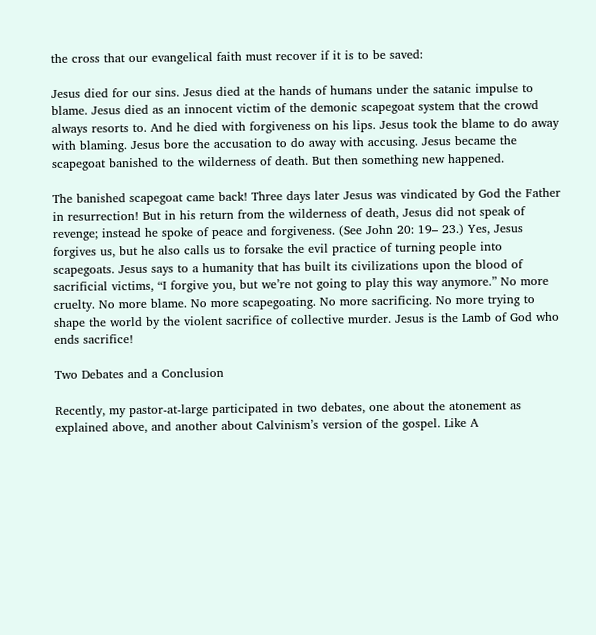the cross that our evangelical faith must recover if it is to be saved:

Jesus died for our sins. Jesus died at the hands of humans under the satanic impulse to blame. Jesus died as an innocent victim of the demonic scapegoat system that the crowd always resorts to. And he died with forgiveness on his lips. Jesus took the blame to do away with blaming. Jesus bore the accusation to do away with accusing. Jesus became the scapegoat banished to the wilderness of death. But then something new happened.

The banished scapegoat came back! Three days later Jesus was vindicated by God the Father in resurrection! But in his return from the wilderness of death, Jesus did not speak of revenge; instead he spoke of peace and forgiveness. (See John 20: 19– 23.) Yes, Jesus forgives us, but he also calls us to forsake the evil practice of turning people into scapegoats. Jesus says to a humanity that has built its civilizations upon the blood of sacrificial victims, “I forgive you, but we’re not going to play this way anymore.” No more cruelty. No more blame. No more scapegoating. No more sacrificing. No more trying to shape the world by the violent sacrifice of collective murder. Jesus is the Lamb of God who ends sacrifice!

Two Debates and a Conclusion

Recently, my pastor-at-large participated in two debates, one about the atonement as explained above, and another about Calvinism’s version of the gospel. Like A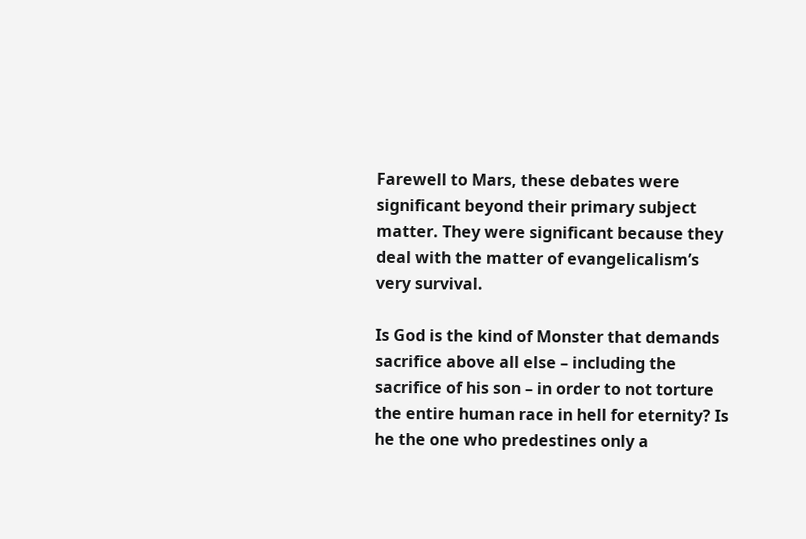Farewell to Mars, these debates were significant beyond their primary subject matter. They were significant because they deal with the matter of evangelicalism’s very survival.

Is God is the kind of Monster that demands sacrifice above all else – including the sacrifice of his son – in order to not torture the entire human race in hell for eternity? Is he the one who predestines only a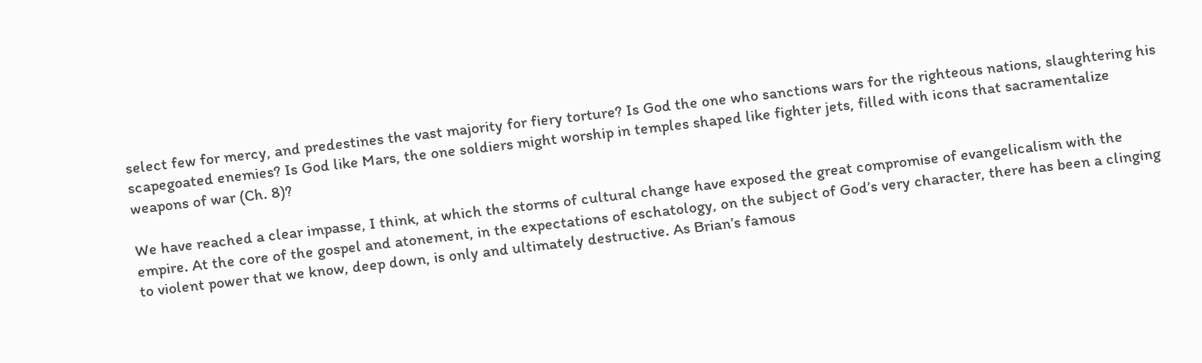select few for mercy, and predestines the vast majority for fiery torture? Is God the one who sanctions wars for the righteous nations, slaughtering his scapegoated enemies? Is God like Mars, the one soldiers might worship in temples shaped like fighter jets, filled with icons that sacramentalize weapons of war (Ch. 8)?

We have reached a clear impasse, I think, at which the storms of cultural change have exposed the great compromise of evangelicalism with the empire. At the core of the gospel and atonement, in the expectations of eschatology, on the subject of God’s very character, there has been a clinging to violent power that we know, deep down, is only and ultimately destructive. As Brian’s famous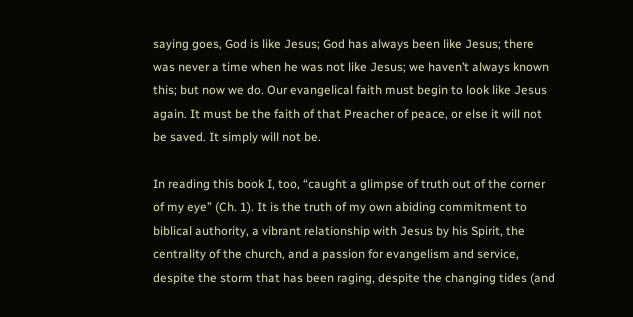saying goes, God is like Jesus; God has always been like Jesus; there was never a time when he was not like Jesus; we haven’t always known this; but now we do. Our evangelical faith must begin to look like Jesus again. It must be the faith of that Preacher of peace, or else it will not be saved. It simply will not be.

In reading this book I, too, “caught a glimpse of truth out of the corner of my eye” (Ch. 1). It is the truth of my own abiding commitment to biblical authority, a vibrant relationship with Jesus by his Spirit, the centrality of the church, and a passion for evangelism and service, despite the storm that has been raging, despite the changing tides (and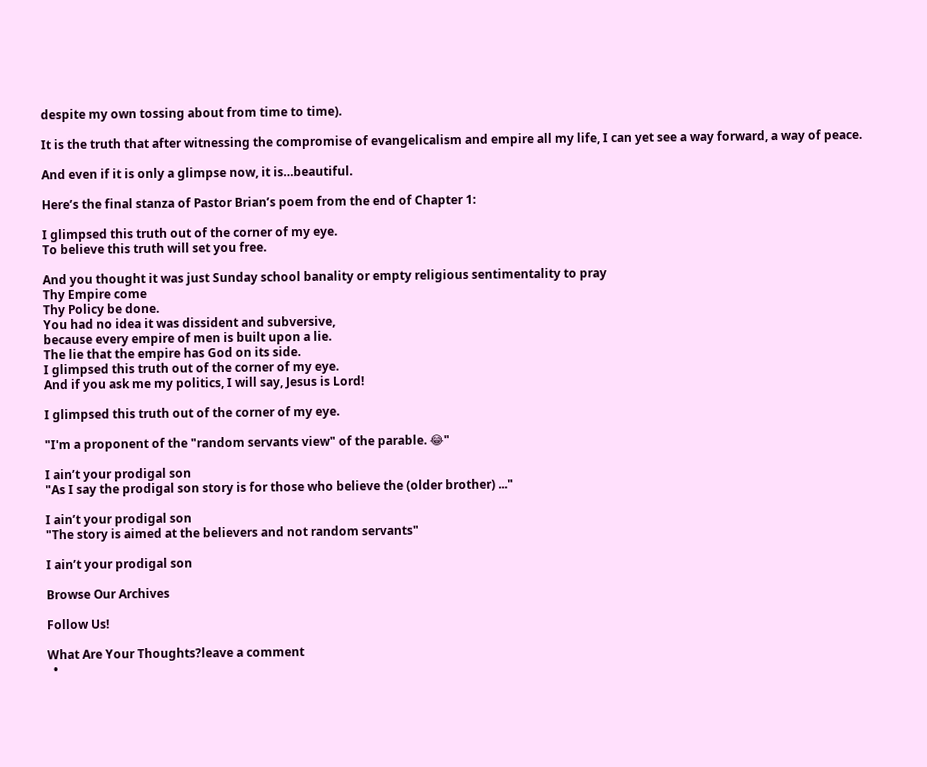despite my own tossing about from time to time).

It is the truth that after witnessing the compromise of evangelicalism and empire all my life, I can yet see a way forward, a way of peace.

And even if it is only a glimpse now, it is…beautiful.

Here’s the final stanza of Pastor Brian’s poem from the end of Chapter 1:

I glimpsed this truth out of the corner of my eye.
To believe this truth will set you free.

And you thought it was just Sunday school banality or empty religious sentimentality to pray
Thy Empire come
Thy Policy be done.
You had no idea it was dissident and subversive,
because every empire of men is built upon a lie.
The lie that the empire has God on its side.
I glimpsed this truth out of the corner of my eye.
And if you ask me my politics, I will say, Jesus is Lord!

I glimpsed this truth out of the corner of my eye.

"I'm a proponent of the "random servants view" of the parable. 😂"

I ain’t your prodigal son
"As I say the prodigal son story is for those who believe the (older brother) ..."

I ain’t your prodigal son
"The story is aimed at the believers and not random servants"

I ain’t your prodigal son

Browse Our Archives

Follow Us!

What Are Your Thoughts?leave a comment
  •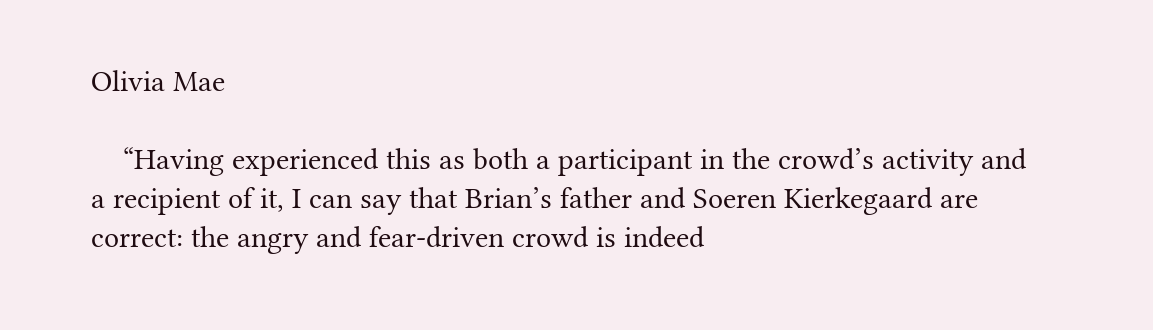Olivia Mae

    “Having experienced this as both a participant in the crowd’s activity and a recipient of it, I can say that Brian’s father and Soeren Kierkegaard are correct: the angry and fear-driven crowd is indeed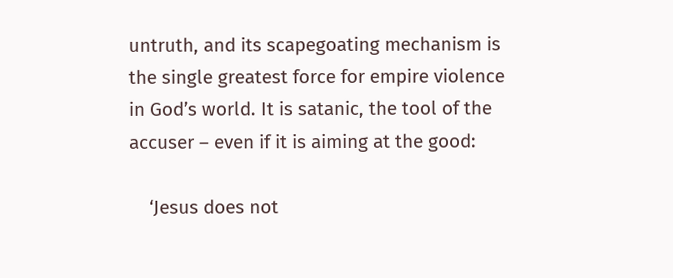untruth, and its scapegoating mechanism is the single greatest force for empire violence in God’s world. It is satanic, the tool of the accuser – even if it is aiming at the good:

    ‘Jesus does not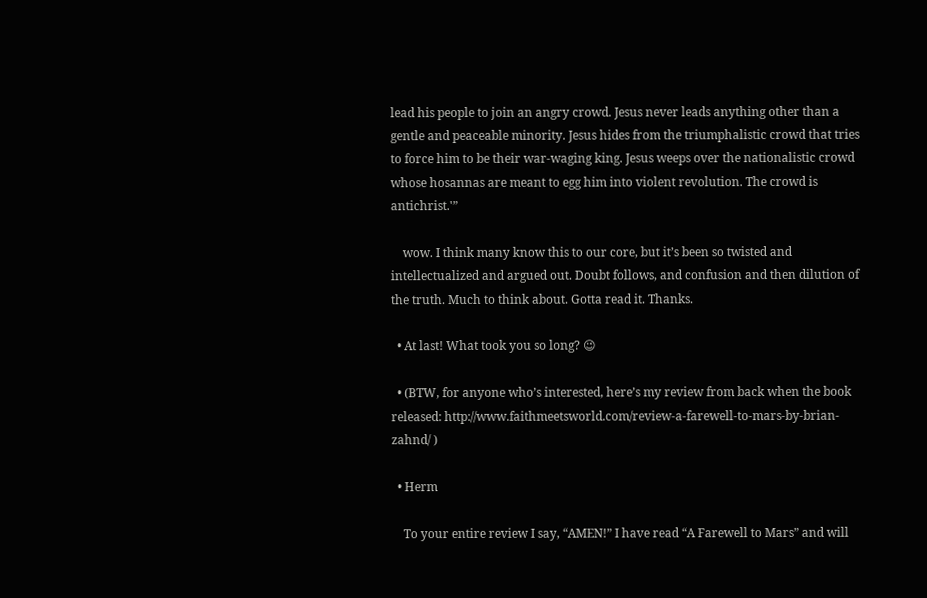lead his people to join an angry crowd. Jesus never leads anything other than a gentle and peaceable minority. Jesus hides from the triumphalistic crowd that tries to force him to be their war-waging king. Jesus weeps over the nationalistic crowd whose hosannas are meant to egg him into violent revolution. The crowd is antichrist.'”

    wow. I think many know this to our core, but it’s been so twisted and intellectualized and argued out. Doubt follows, and confusion and then dilution of the truth. Much to think about. Gotta read it. Thanks.

  • At last! What took you so long? 😉

  • (BTW, for anyone who’s interested, here’s my review from back when the book released: http://www.faithmeetsworld.com/review-a-farewell-to-mars-by-brian-zahnd/ )

  • Herm

    To your entire review I say, “AMEN!” I have read “A Farewell to Mars” and will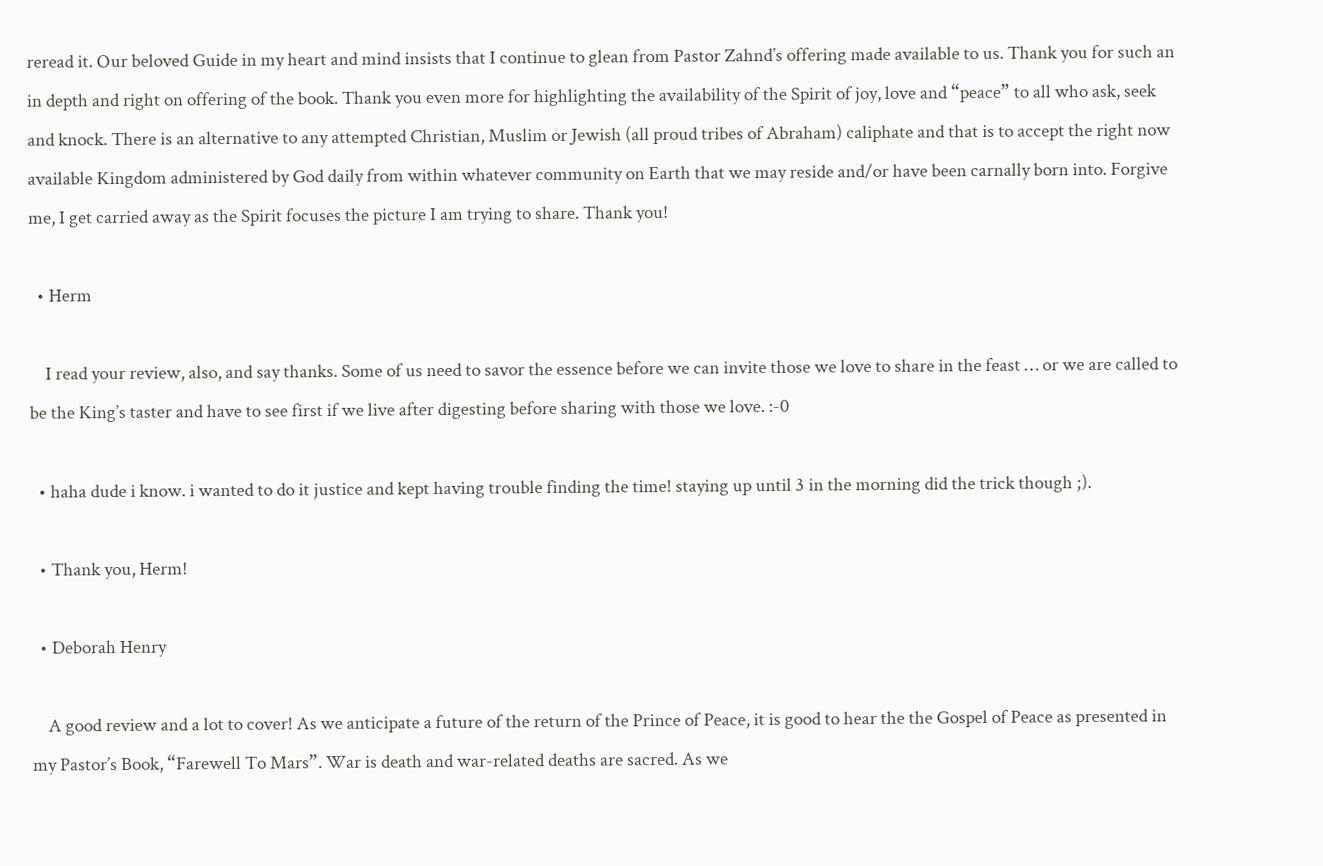reread it. Our beloved Guide in my heart and mind insists that I continue to glean from Pastor Zahnd’s offering made available to us. Thank you for such an in depth and right on offering of the book. Thank you even more for highlighting the availability of the Spirit of joy, love and “peace” to all who ask, seek and knock. There is an alternative to any attempted Christian, Muslim or Jewish (all proud tribes of Abraham) caliphate and that is to accept the right now available Kingdom administered by God daily from within whatever community on Earth that we may reside and/or have been carnally born into. Forgive me, I get carried away as the Spirit focuses the picture I am trying to share. Thank you!

  • Herm

    I read your review, also, and say thanks. Some of us need to savor the essence before we can invite those we love to share in the feast … or we are called to be the King’s taster and have to see first if we live after digesting before sharing with those we love. :-0

  • haha dude i know. i wanted to do it justice and kept having trouble finding the time! staying up until 3 in the morning did the trick though ;).

  • Thank you, Herm!

  • Deborah Henry

    A good review and a lot to cover! As we anticipate a future of the return of the Prince of Peace, it is good to hear the the Gospel of Peace as presented in my Pastor’s Book, “Farewell To Mars”. War is death and war-related deaths are sacred. As we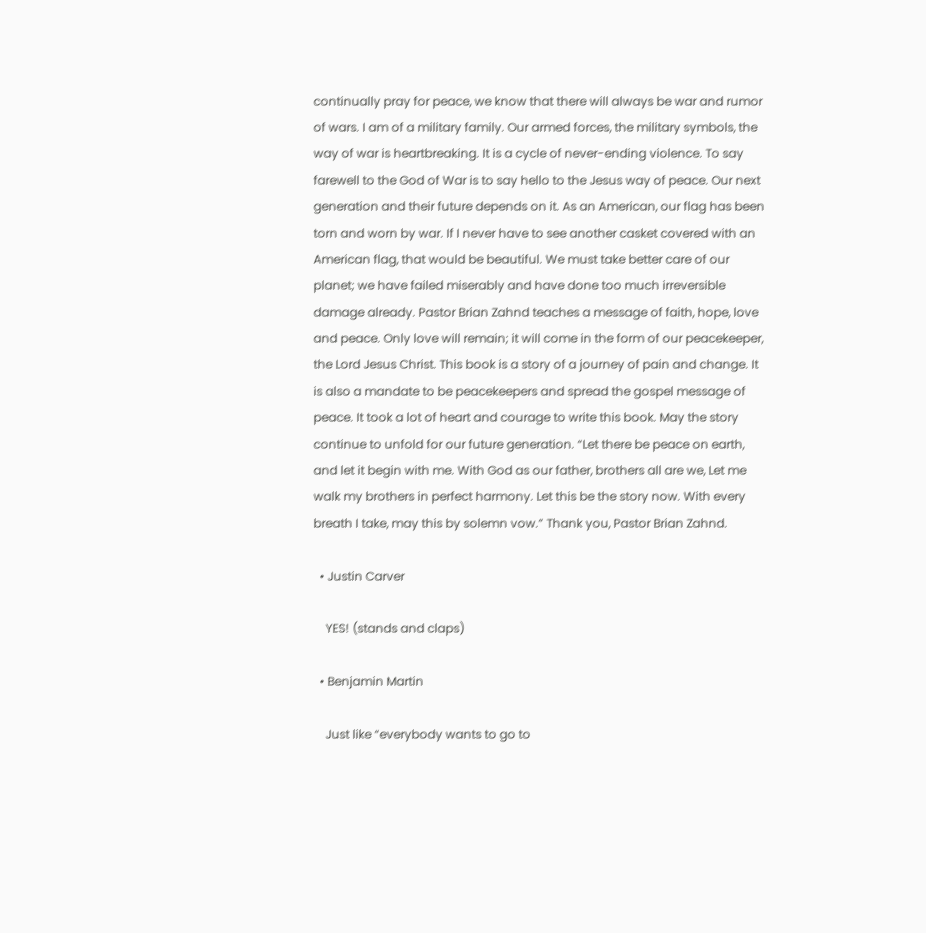continually pray for peace, we know that there will always be war and rumor of wars. I am of a military family. Our armed forces, the military symbols, the way of war is heartbreaking. It is a cycle of never-ending violence. To say farewell to the God of War is to say hello to the Jesus way of peace. Our next generation and their future depends on it. As an American, our flag has been torn and worn by war. If I never have to see another casket covered with an American flag, that would be beautiful. We must take better care of our planet; we have failed miserably and have done too much irreversible damage already. Pastor Brian Zahnd teaches a message of faith, hope, love and peace. Only love will remain; it will come in the form of our peacekeeper, the Lord Jesus Christ. This book is a story of a journey of pain and change. It is also a mandate to be peacekeepers and spread the gospel message of peace. It took a lot of heart and courage to write this book. May the story continue to unfold for our future generation. “Let there be peace on earth, and let it begin with me. With God as our father, brothers all are we, Let me walk my brothers in perfect harmony. Let this be the story now. With every breath I take, may this by solemn vow.” Thank you, Pastor Brian Zahnd.

  • Justin Carver

    YES! (stands and claps)

  • Benjamin Martin

    Just like “everybody wants to go to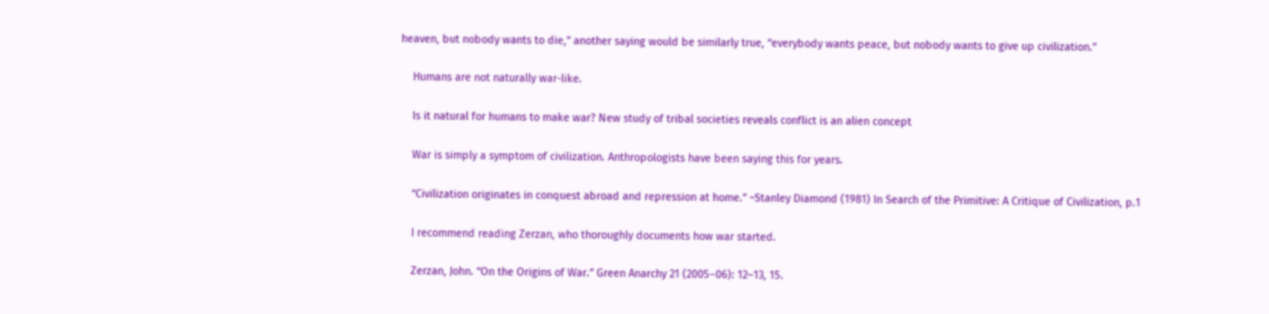heaven, but nobody wants to die,” another saying would be similarly true, “everybody wants peace, but nobody wants to give up civilization.”

    Humans are not naturally war-like.

    Is it natural for humans to make war? New study of tribal societies reveals conflict is an alien concept

    War is simply a symptom of civilization. Anthropologists have been saying this for years.

    “Civilization originates in conquest abroad and repression at home.” ~Stanley Diamond (1981) In Search of the Primitive: A Critique of Civilization, p.1

    I recommend reading Zerzan, who thoroughly documents how war started.

    Zerzan, John. “On the Origins of War.” Green Anarchy 21 (2005–06): 12–13, 15.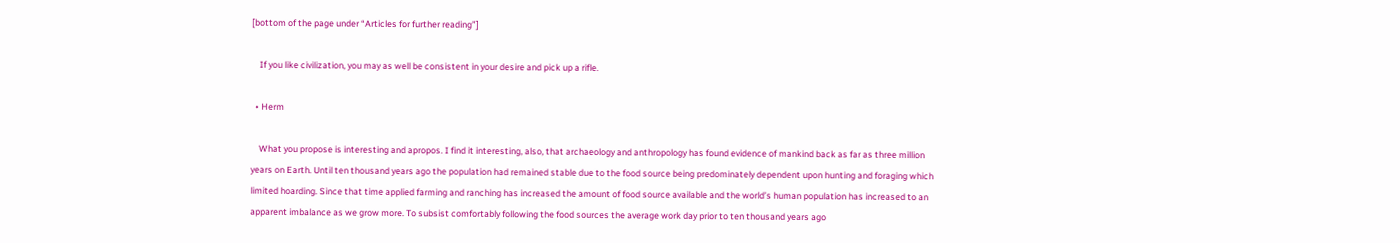[bottom of the page under “Articles for further reading”]

    If you like civilization, you may as well be consistent in your desire and pick up a rifle.

  • Herm

    What you propose is interesting and apropos. I find it interesting, also, that archaeology and anthropology has found evidence of mankind back as far as three million years on Earth. Until ten thousand years ago the population had remained stable due to the food source being predominately dependent upon hunting and foraging which limited hoarding. Since that time applied farming and ranching has increased the amount of food source available and the world’s human population has increased to an apparent imbalance as we grow more. To subsist comfortably following the food sources the average work day prior to ten thousand years ago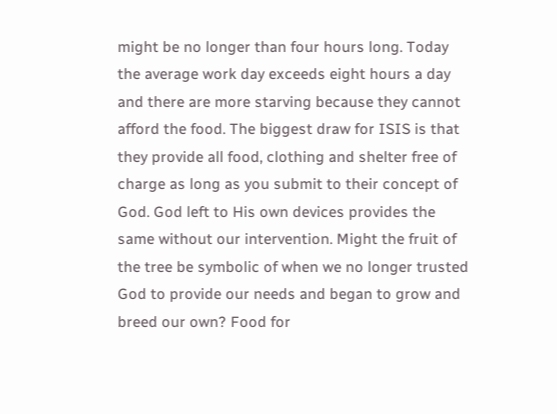might be no longer than four hours long. Today the average work day exceeds eight hours a day and there are more starving because they cannot afford the food. The biggest draw for ISIS is that they provide all food, clothing and shelter free of charge as long as you submit to their concept of God. God left to His own devices provides the same without our intervention. Might the fruit of the tree be symbolic of when we no longer trusted God to provide our needs and began to grow and breed our own? Food for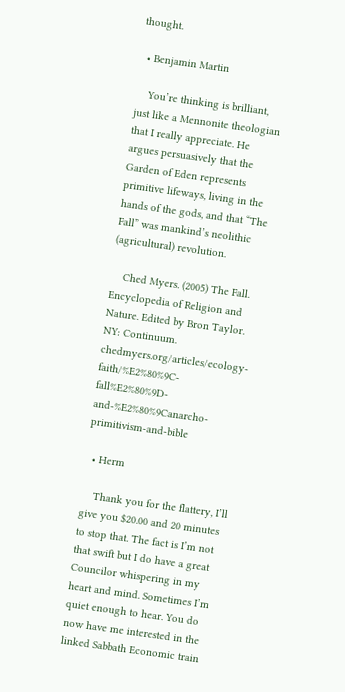thought.

  • Benjamin Martin

    You’re thinking is brilliant, just like a Mennonite theologian that I really appreciate. He argues persuasively that the Garden of Eden represents primitive lifeways, living in the hands of the gods, and that “The Fall” was mankind’s neolithic (agricultural) revolution.

    Ched Myers. (2005) The Fall. Encyclopedia of Religion and Nature. Edited by Bron Taylor. NY: Continuum. chedmyers.org/articles/ecology-faith/%E2%80%9C-fall%E2%80%9D-and-%E2%80%9Canarcho-primitivism-and-bible

  • Herm

    Thank you for the flattery, I’ll give you $20.00 and 20 minutes to stop that. The fact is I’m not that swift but I do have a great Councilor whispering in my heart and mind. Sometimes I’m quiet enough to hear. You do now have me interested in the linked Sabbath Economic train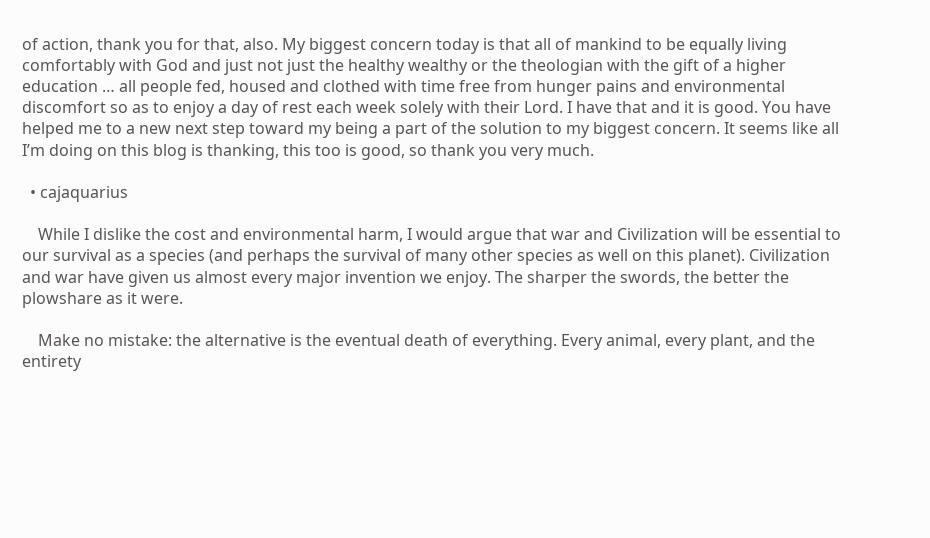of action, thank you for that, also. My biggest concern today is that all of mankind to be equally living comfortably with God and just not just the healthy wealthy or the theologian with the gift of a higher education … all people fed, housed and clothed with time free from hunger pains and environmental discomfort so as to enjoy a day of rest each week solely with their Lord. I have that and it is good. You have helped me to a new next step toward my being a part of the solution to my biggest concern. It seems like all I’m doing on this blog is thanking, this too is good, so thank you very much.

  • cajaquarius

    While I dislike the cost and environmental harm, I would argue that war and Civilization will be essential to our survival as a species (and perhaps the survival of many other species as well on this planet). Civilization and war have given us almost every major invention we enjoy. The sharper the swords, the better the plowshare as it were.

    Make no mistake: the alternative is the eventual death of everything. Every animal, every plant, and the entirety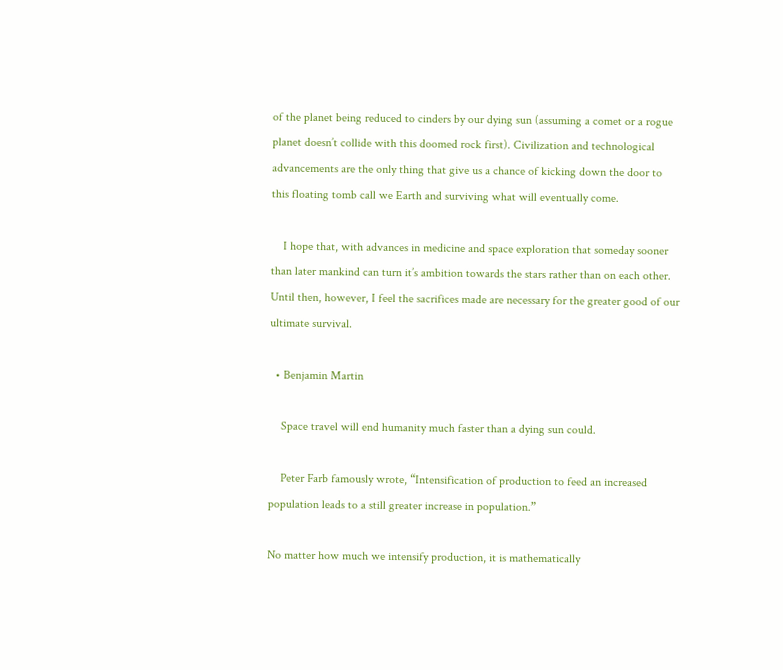of the planet being reduced to cinders by our dying sun (assuming a comet or a rogue planet doesn’t collide with this doomed rock first). Civilization and technological advancements are the only thing that give us a chance of kicking down the door to this floating tomb call we Earth and surviving what will eventually come.

    I hope that, with advances in medicine and space exploration that someday sooner than later mankind can turn it’s ambition towards the stars rather than on each other. Until then, however, I feel the sacrifices made are necessary for the greater good of our ultimate survival.

  • Benjamin Martin

    Space travel will end humanity much faster than a dying sun could.

    Peter Farb famously wrote, “Intensification of production to feed an increased population leads to a still greater increase in population.”

No matter how much we intensify production, it is mathematically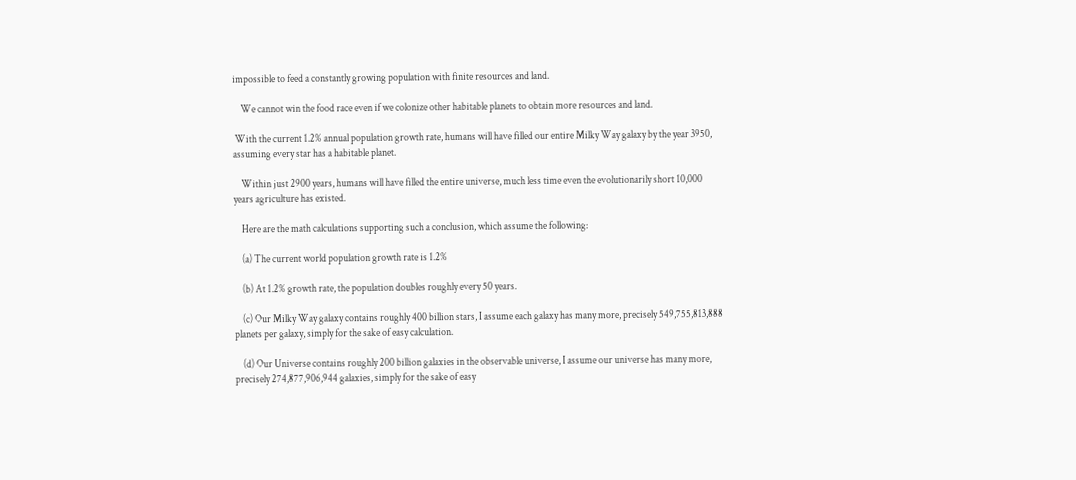impossible to feed a constantly growing population with finite resources and land.

    We cannot win the food race even if we colonize other habitable planets to obtain more resources and land.

 With the current 1.2% annual population growth rate, humans will have filled our entire Milky Way galaxy by the year 3950, assuming every star has a habitable planet.

    Within just 2900 years, humans will have filled the entire universe, much less time even the evolutionarily short 10,000 years agriculture has existed.

    Here are the math calculations supporting such a conclusion, which assume the following:

    (a) The current world population growth rate is 1.2%

    (b) At 1.2% growth rate, the population doubles roughly every 50 years.

    (c) Our Milky Way galaxy contains roughly 400 billion stars, I assume each galaxy has many more, precisely 549,755,813,888 planets per galaxy, simply for the sake of easy calculation.

    (d) Our Universe contains roughly 200 billion galaxies in the observable universe, I assume our universe has many more, precisely 274,877,906,944 galaxies, simply for the sake of easy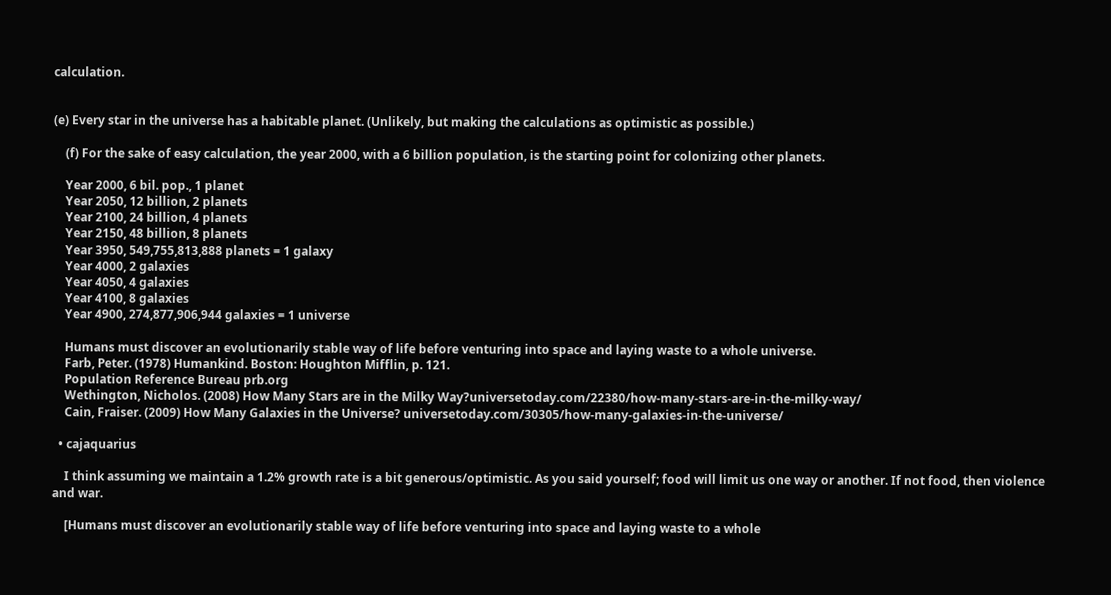calculation.


(e) Every star in the universe has a habitable planet. (Unlikely, but making the calculations as optimistic as possible.)

    (f) For the sake of easy calculation, the year 2000, with a 6 billion population, is the starting point for colonizing other planets.

    Year 2000, 6 bil. pop., 1 planet
    Year 2050, 12 billion, 2 planets
    Year 2100, 24 billion, 4 planets
    Year 2150, 48 billion, 8 planets
    Year 3950, 549,755,813,888 planets = 1 galaxy
    Year 4000, 2 galaxies
    Year 4050, 4 galaxies
    Year 4100, 8 galaxies
    Year 4900, 274,877,906,944 galaxies = 1 universe

    Humans must discover an evolutionarily stable way of life before venturing into space and laying waste to a whole universe.
    Farb, Peter. (1978) Humankind. Boston: Houghton Mifflin, p. 121.
    Population Reference Bureau prb.org
    Wethington, Nicholos. (2008) How Many Stars are in the Milky Way?universetoday.com/22380/how-many-stars-are-in-the-milky-way/
    Cain, Fraiser. (2009) How Many Galaxies in the Universe? universetoday.com/30305/how-many-galaxies-in-the-universe/

  • cajaquarius

    I think assuming we maintain a 1.2% growth rate is a bit generous/optimistic. As you said yourself; food will limit us one way or another. If not food, then violence and war.

    [Humans must discover an evolutionarily stable way of life before venturing into space and laying waste to a whole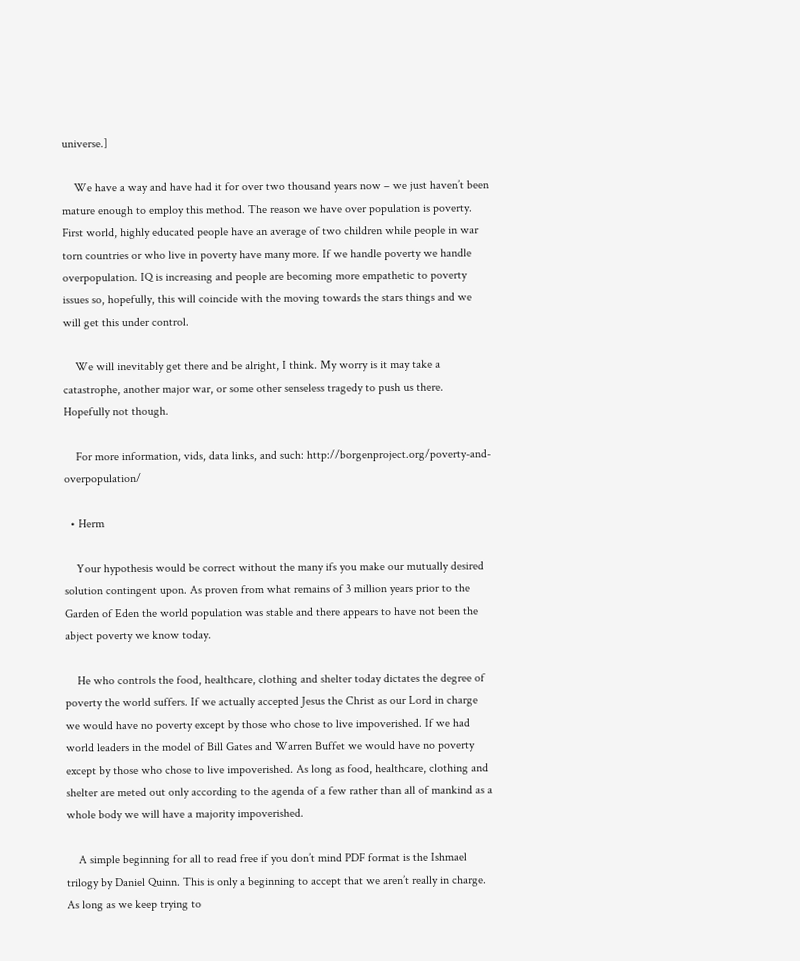universe.]

    We have a way and have had it for over two thousand years now – we just haven’t been mature enough to employ this method. The reason we have over population is poverty. First world, highly educated people have an average of two children while people in war torn countries or who live in poverty have many more. If we handle poverty we handle overpopulation. IQ is increasing and people are becoming more empathetic to poverty issues so, hopefully, this will coincide with the moving towards the stars things and we will get this under control.

    We will inevitably get there and be alright, I think. My worry is it may take a catastrophe, another major war, or some other senseless tragedy to push us there. Hopefully not though.

    For more information, vids, data links, and such: http://borgenproject.org/poverty-and-overpopulation/

  • Herm

    Your hypothesis would be correct without the many ifs you make our mutually desired solution contingent upon. As proven from what remains of 3 million years prior to the Garden of Eden the world population was stable and there appears to have not been the abject poverty we know today.

    He who controls the food, healthcare, clothing and shelter today dictates the degree of poverty the world suffers. If we actually accepted Jesus the Christ as our Lord in charge we would have no poverty except by those who chose to live impoverished. If we had world leaders in the model of Bill Gates and Warren Buffet we would have no poverty except by those who chose to live impoverished. As long as food, healthcare, clothing and shelter are meted out only according to the agenda of a few rather than all of mankind as a whole body we will have a majority impoverished.

    A simple beginning for all to read free if you don’t mind PDF format is the Ishmael trilogy by Daniel Quinn. This is only a beginning to accept that we aren’t really in charge. As long as we keep trying to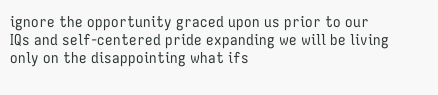ignore the opportunity graced upon us prior to our IQs and self-centered pride expanding we will be living only on the disappointing what ifs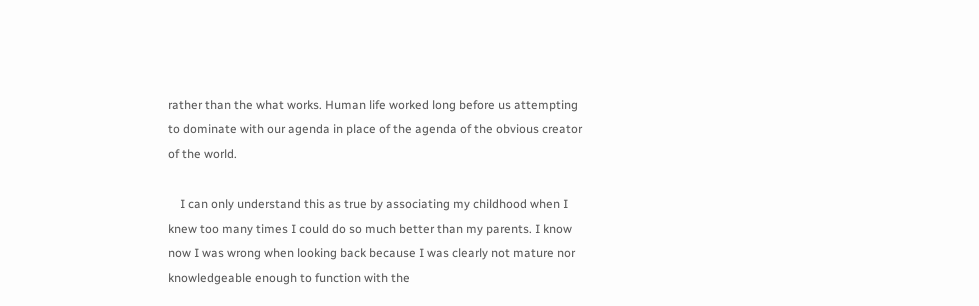rather than the what works. Human life worked long before us attempting to dominate with our agenda in place of the agenda of the obvious creator of the world.

    I can only understand this as true by associating my childhood when I knew too many times I could do so much better than my parents. I know now I was wrong when looking back because I was clearly not mature nor knowledgeable enough to function with the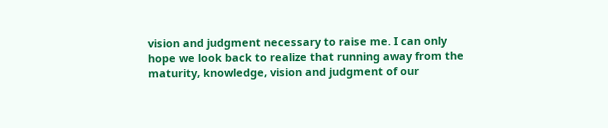vision and judgment necessary to raise me. I can only hope we look back to realize that running away from the maturity, knowledge, vision and judgment of our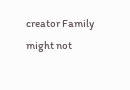creator Family might not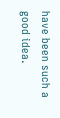have been such a good idea.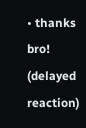• thanks bro! (delayed reaction)